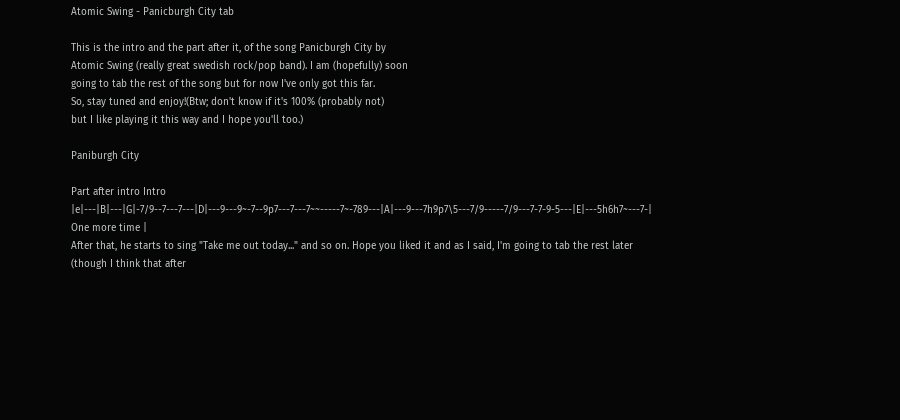Atomic Swing - Panicburgh City tab

This is the intro and the part after it, of the song Panicburgh City by
Atomic Swing (really great swedish rock/pop band). I am (hopefully) soon
going to tab the rest of the song but for now I've only got this far.
So, stay tuned and enjoy!(Btw; don't know if it's 100% (probably not)
but I like playing it this way and I hope you'll too.)

Paniburgh City

Part after intro Intro |e|---|B|---|G|-7/9--7---7---|D|---9---9~-7--9p7---7---7~~-----7~-789---|A|---9---7h9p7\5---7/9-----7/9---7-7-9-5---|E|---5h6h7~---7-|
One more time |
After that, he starts to sing "Take me out today..." and so on. Hope you liked it and as I said, I'm going to tab the rest later (though I think that after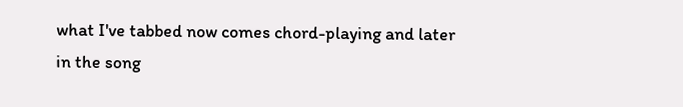what I've tabbed now comes chord-playing and later in the song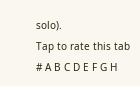solo).
Tap to rate this tab
# A B C D E F G H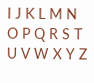I J K L M N O P Q R S T U V W X Y Z